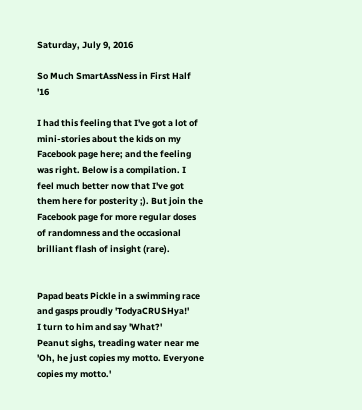Saturday, July 9, 2016

So Much SmartAssNess in First Half '16

I had this feeling that I've got a lot of mini-stories about the kids on my Facebook page here; and the feeling was right. Below is a compilation. I feel much better now that I've got them here for posterity ;). But join the Facebook page for more regular doses of randomness and the occasional brilliant flash of insight (rare).


Papad beats Pickle in a swimming race and gasps proudly 'TodyaCRUSHya!'
I turn to him and say 'What?'
Peanut sighs, treading water near me 'Oh, he just copies my motto. Everyone copies my motto.'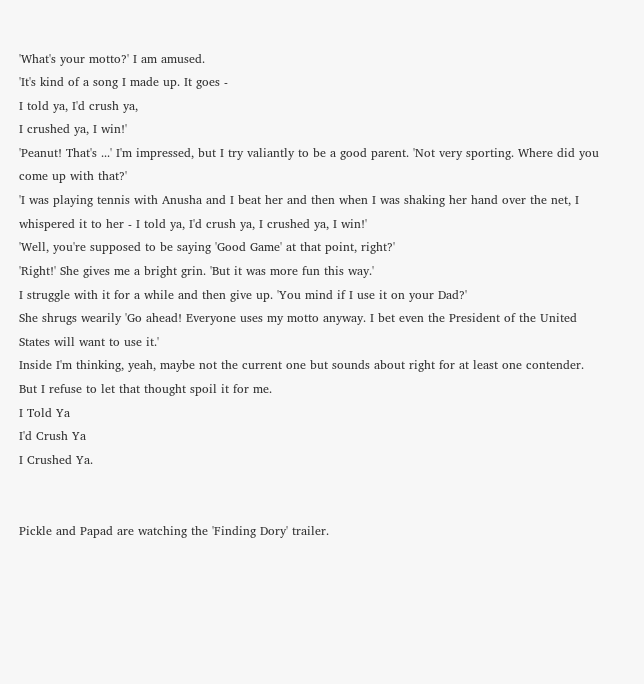'What's your motto?' I am amused.
'It's kind of a song I made up. It goes -
I told ya, I'd crush ya,
I crushed ya, I win!'
'Peanut! That's ...' I'm impressed, but I try valiantly to be a good parent. 'Not very sporting. Where did you come up with that?'
'I was playing tennis with Anusha and I beat her and then when I was shaking her hand over the net, I whispered it to her - I told ya, I'd crush ya, I crushed ya, I win!'
'Well, you're supposed to be saying 'Good Game' at that point, right?'
'Right!' She gives me a bright grin. 'But it was more fun this way.'
I struggle with it for a while and then give up. 'You mind if I use it on your Dad?'
She shrugs wearily 'Go ahead! Everyone uses my motto anyway. I bet even the President of the United States will want to use it.'
Inside I'm thinking, yeah, maybe not the current one but sounds about right for at least one contender. But I refuse to let that thought spoil it for me.
I Told Ya
I'd Crush Ya
I Crushed Ya.


Pickle and Papad are watching the 'Finding Dory' trailer.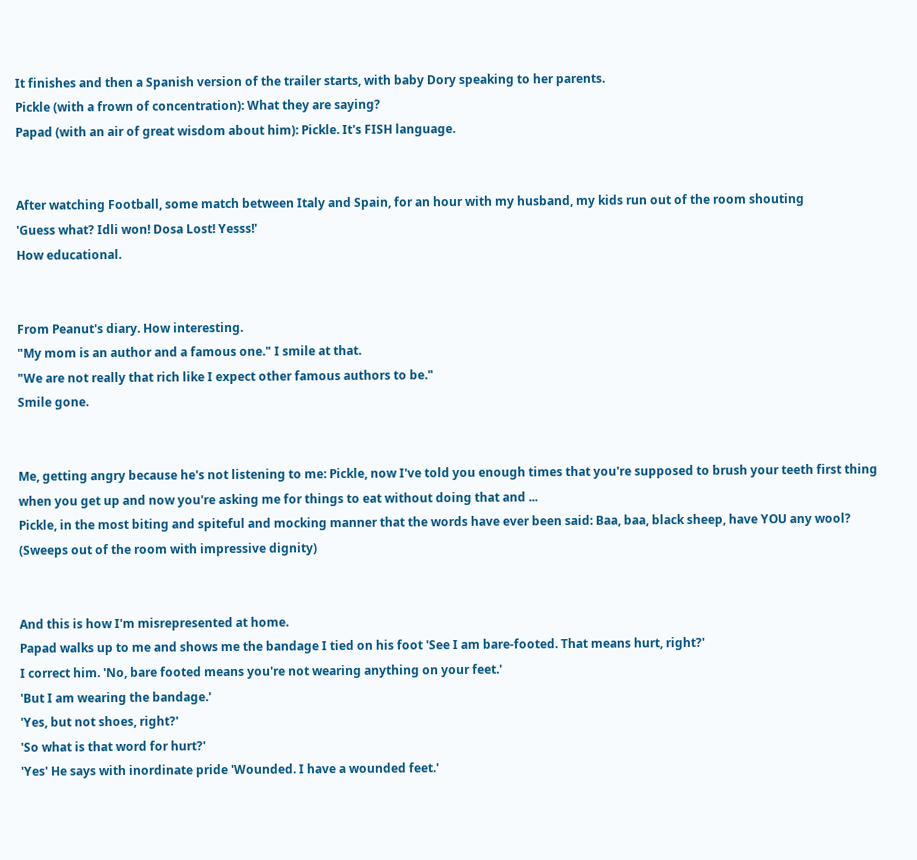It finishes and then a Spanish version of the trailer starts, with baby Dory speaking to her parents.
Pickle (with a frown of concentration): What they are saying?
Papad (with an air of great wisdom about him): Pickle. It's FISH language.


After watching Football, some match between Italy and Spain, for an hour with my husband, my kids run out of the room shouting
'Guess what? Idli won! Dosa Lost! Yesss!'
How educational.


From Peanut's diary. How interesting.
"My mom is an author and a famous one." I smile at that.
"We are not really that rich like I expect other famous authors to be."
Smile gone.


Me, getting angry because he's not listening to me: Pickle, now I've told you enough times that you're supposed to brush your teeth first thing when you get up and now you're asking me for things to eat without doing that and ...
Pickle, in the most biting and spiteful and mocking manner that the words have ever been said: Baa, baa, black sheep, have YOU any wool?
(Sweeps out of the room with impressive dignity)


And this is how I'm misrepresented at home.
Papad walks up to me and shows me the bandage I tied on his foot 'See I am bare-footed. That means hurt, right?'
I correct him. 'No, bare footed means you're not wearing anything on your feet.'
'But I am wearing the bandage.'
'Yes, but not shoes, right?'
'So what is that word for hurt?'
'Yes' He says with inordinate pride 'Wounded. I have a wounded feet.'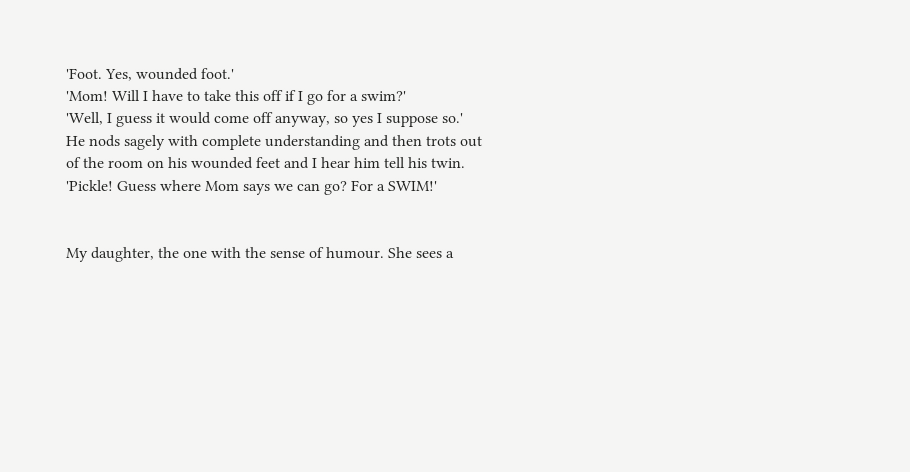'Foot. Yes, wounded foot.'
'Mom! Will I have to take this off if I go for a swim?'
'Well, I guess it would come off anyway, so yes I suppose so.'
He nods sagely with complete understanding and then trots out of the room on his wounded feet and I hear him tell his twin. 'Pickle! Guess where Mom says we can go? For a SWIM!'


My daughter, the one with the sense of humour. She sees a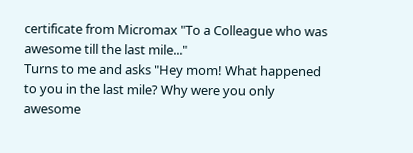certificate from Micromax "To a Colleague who was awesome till the last mile..."
Turns to me and asks "Hey mom! What happened to you in the last mile? Why were you only awesome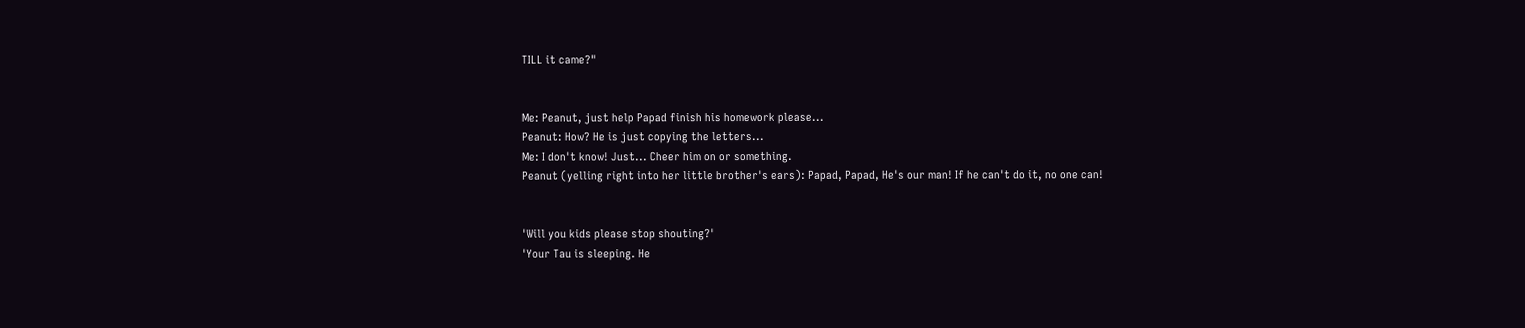TILL it came?"


Me: Peanut, just help Papad finish his homework please...
Peanut: How? He is just copying the letters...
Me: I don't know! Just... Cheer him on or something.
Peanut (yelling right into her little brother's ears): Papad, Papad, He's our man! If he can't do it, no one can!


'Will you kids please stop shouting?'
'Your Tau is sleeping. He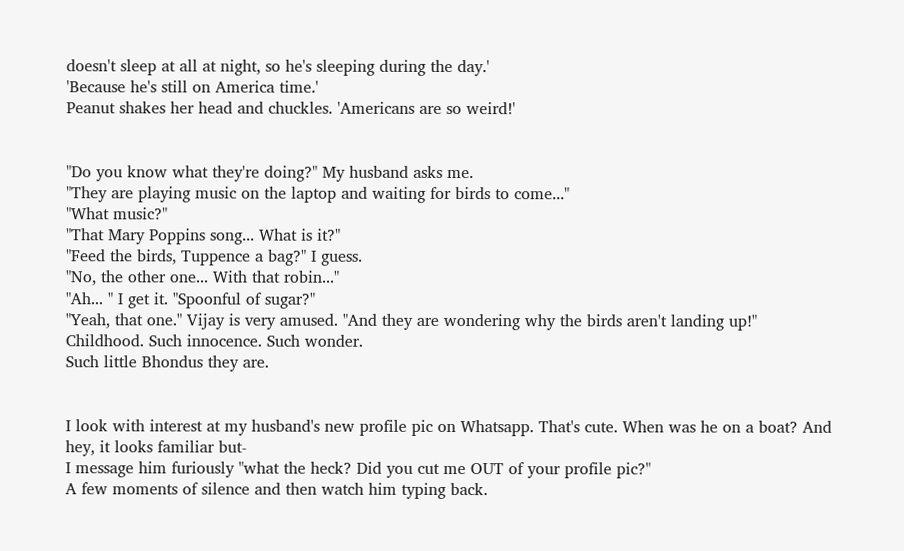doesn't sleep at all at night, so he's sleeping during the day.'
'Because he's still on America time.'
Peanut shakes her head and chuckles. 'Americans are so weird!'


"Do you know what they're doing?" My husband asks me.
"They are playing music on the laptop and waiting for birds to come..."
"What music?"
"That Mary Poppins song... What is it?"
"Feed the birds, Tuppence a bag?" I guess.
"No, the other one... With that robin..."
"Ah... " I get it. "Spoonful of sugar?"
"Yeah, that one." Vijay is very amused. "And they are wondering why the birds aren't landing up!"
Childhood. Such innocence. Such wonder.
Such little Bhondus they are.


I look with interest at my husband's new profile pic on Whatsapp. That's cute. When was he on a boat? And hey, it looks familiar but-
I message him furiously "what the heck? Did you cut me OUT of your profile pic?"
A few moments of silence and then watch him typing back.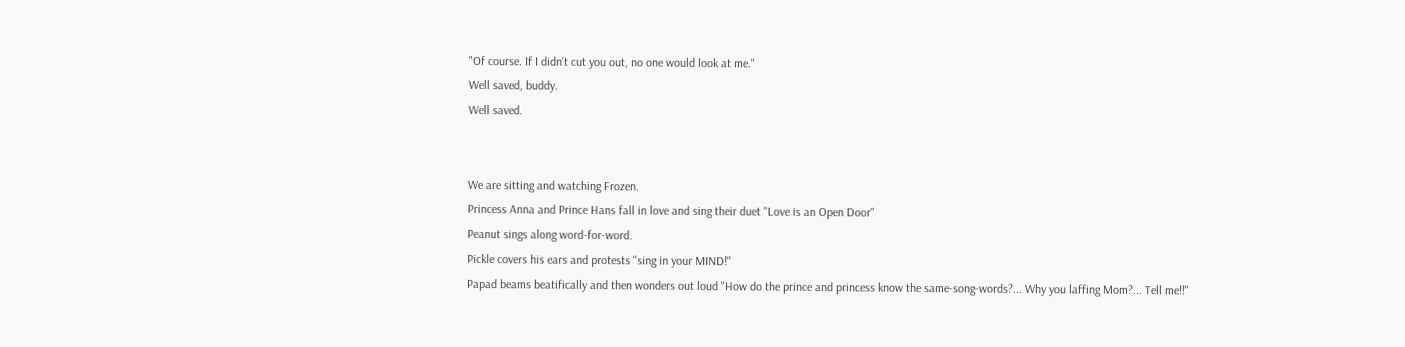"Of course. If I didn't cut you out, no one would look at me."
Well saved, buddy.
Well saved.


We are sitting and watching Frozen.
Princess Anna and Prince Hans fall in love and sing their duet "Love is an Open Door"
Peanut sings along word-for-word.
Pickle covers his ears and protests "sing in your MIND!"
Papad beams beatifically and then wonders out loud "How do the prince and princess know the same-song-words?... Why you laffing Mom?... Tell me!!"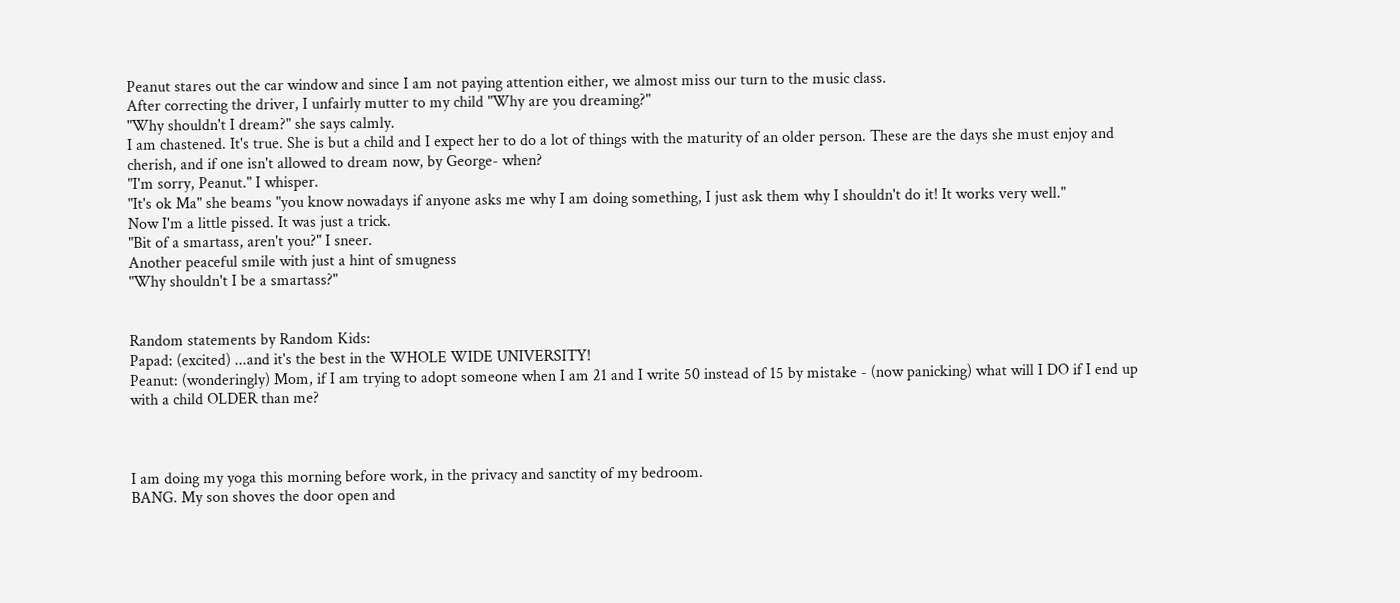Peanut stares out the car window and since I am not paying attention either, we almost miss our turn to the music class.
After correcting the driver, I unfairly mutter to my child "Why are you dreaming?"
"Why shouldn't I dream?" she says calmly.
I am chastened. It's true. She is but a child and I expect her to do a lot of things with the maturity of an older person. These are the days she must enjoy and cherish, and if one isn't allowed to dream now, by George- when?
"I'm sorry, Peanut." I whisper.
"It's ok Ma" she beams "you know nowadays if anyone asks me why I am doing something, I just ask them why I shouldn't do it! It works very well."
Now I'm a little pissed. It was just a trick.
"Bit of a smartass, aren't you?" I sneer.
Another peaceful smile with just a hint of smugness
"Why shouldn't I be a smartass?"


Random statements by Random Kids:
Papad: (excited) ...and it's the best in the WHOLE WIDE UNIVERSITY!
Peanut: (wonderingly) Mom, if I am trying to adopt someone when I am 21 and I write 50 instead of 15 by mistake - (now panicking) what will I DO if I end up with a child OLDER than me?



I am doing my yoga this morning before work, in the privacy and sanctity of my bedroom.
BANG. My son shoves the door open and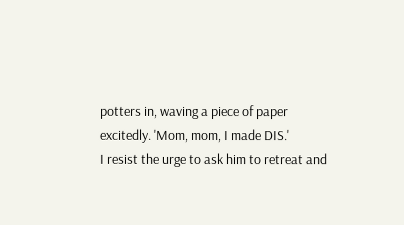potters in, waving a piece of paper excitedly. 'Mom, mom, I made DIS.'
I resist the urge to ask him to retreat and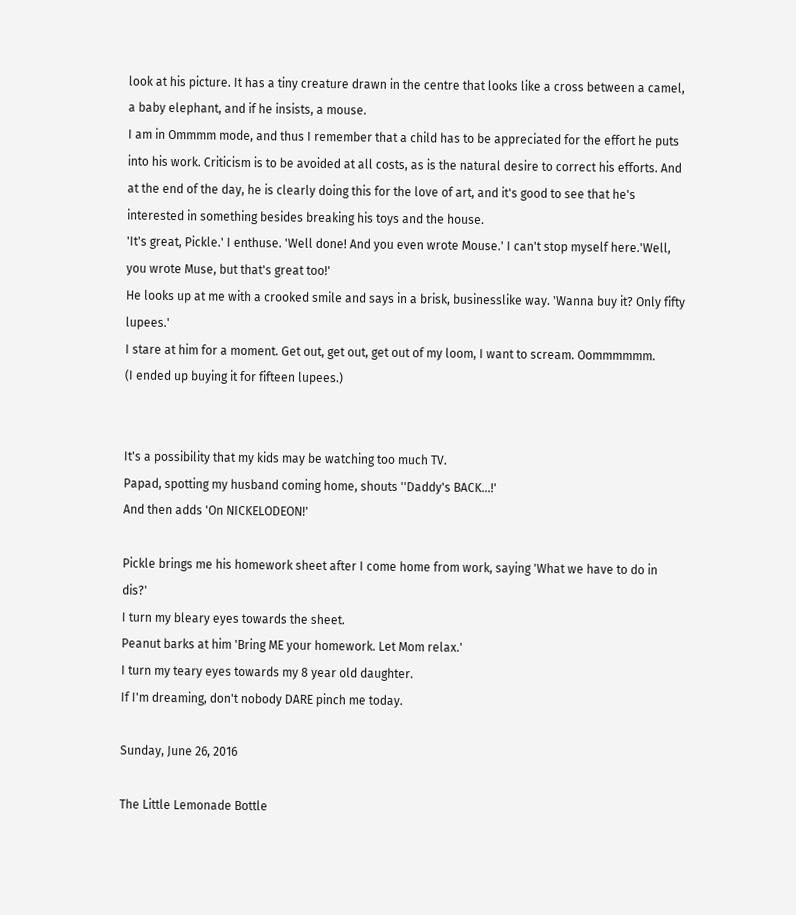look at his picture. It has a tiny creature drawn in the centre that looks like a cross between a camel, a baby elephant, and if he insists, a mouse.
I am in Ommmm mode, and thus I remember that a child has to be appreciated for the effort he puts into his work. Criticism is to be avoided at all costs, as is the natural desire to correct his efforts. And at the end of the day, he is clearly doing this for the love of art, and it's good to see that he's interested in something besides breaking his toys and the house.
'It's great, Pickle.' I enthuse. 'Well done! And you even wrote Mouse.' I can't stop myself here.'Well, you wrote Muse, but that's great too!'
He looks up at me with a crooked smile and says in a brisk, businesslike way. 'Wanna buy it? Only fifty lupees.'
I stare at him for a moment. Get out, get out, get out of my loom, I want to scream. Oommmmmm.
(I ended up buying it for fifteen lupees.)


It's a possibility that my kids may be watching too much TV.
Papad, spotting my husband coming home, shouts ''Daddy's BACK...!'
And then adds 'On NICKELODEON!'

Pickle brings me his homework sheet after I come home from work, saying 'What we have to do in dis?'
I turn my bleary eyes towards the sheet.
Peanut barks at him 'Bring ME your homework. Let Mom relax.'
I turn my teary eyes towards my 8 year old daughter.
If I'm dreaming, don't nobody DARE pinch me today.

Sunday, June 26, 2016

The Little Lemonade Bottle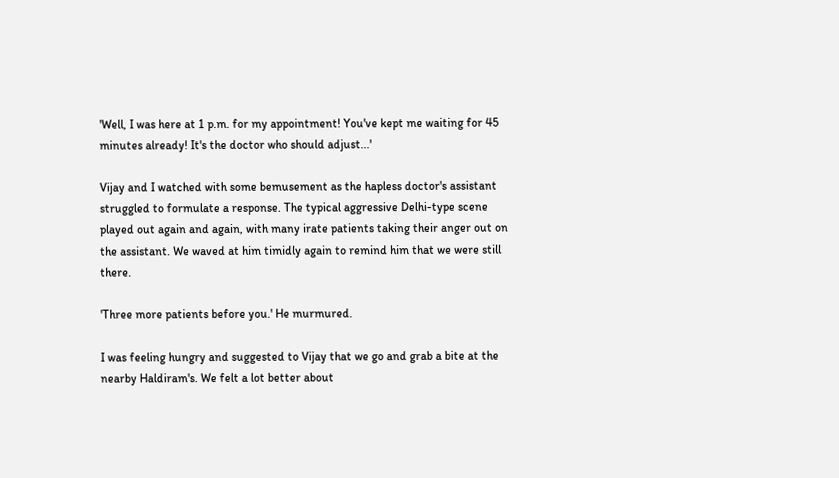'Well, I was here at 1 p.m. for my appointment! You've kept me waiting for 45 minutes already! It's the doctor who should adjust...'

Vijay and I watched with some bemusement as the hapless doctor's assistant struggled to formulate a response. The typical aggressive Delhi-type scene played out again and again, with many irate patients taking their anger out on the assistant. We waved at him timidly again to remind him that we were still there.

'Three more patients before you.' He murmured.

I was feeling hungry and suggested to Vijay that we go and grab a bite at the nearby Haldiram's. We felt a lot better about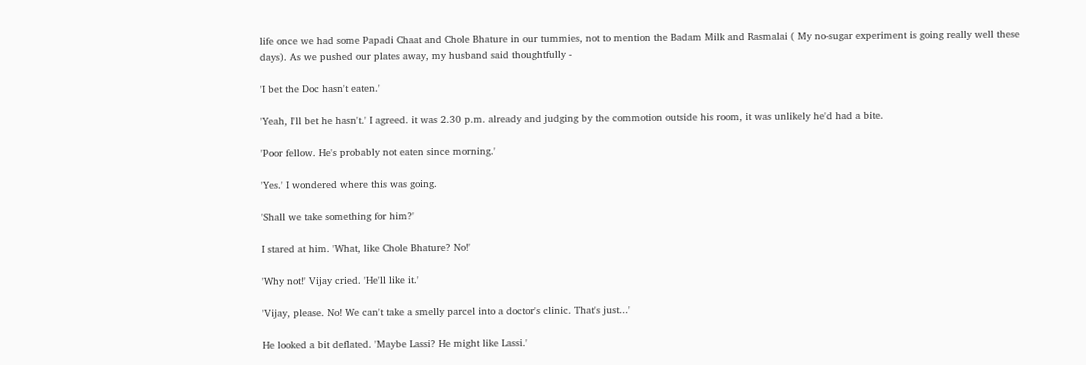life once we had some Papadi Chaat and Chole Bhature in our tummies, not to mention the Badam Milk and Rasmalai ( My no-sugar experiment is going really well these days). As we pushed our plates away, my husband said thoughtfully -

'I bet the Doc hasn't eaten.'

'Yeah, I'll bet he hasn't.' I agreed. it was 2.30 p.m. already and judging by the commotion outside his room, it was unlikely he'd had a bite.

'Poor fellow. He's probably not eaten since morning.'

'Yes.' I wondered where this was going.

'Shall we take something for him?'

I stared at him. 'What, like Chole Bhature? No!'

'Why not!' Vijay cried. 'He'll like it.'

'Vijay, please. No! We can't take a smelly parcel into a doctor's clinic. That's just...'

He looked a bit deflated. 'Maybe Lassi? He might like Lassi.'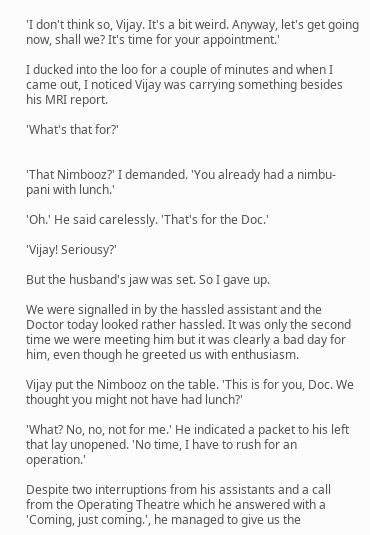'I don't think so, Vijay. It's a bit weird. Anyway, let's get going now, shall we? It's time for your appointment.'

I ducked into the loo for a couple of minutes and when I came out, I noticed Vijay was carrying something besides his MRI report.

'What's that for?'


'That Nimbooz?' I demanded. 'You already had a nimbu-pani with lunch.'

'Oh.' He said carelessly. 'That's for the Doc.'

'Vijay! Seriousy?'

But the husband's jaw was set. So I gave up.

We were signalled in by the hassled assistant and the Doctor today looked rather hassled. It was only the second time we were meeting him but it was clearly a bad day for him, even though he greeted us with enthusiasm.

Vijay put the Nimbooz on the table. 'This is for you, Doc. We thought you might not have had lunch?'

'What? No, no, not for me.' He indicated a packet to his left that lay unopened. 'No time, I have to rush for an operation.'

Despite two interruptions from his assistants and a call from the Operating Theatre which he answered with a 'Coming, just coming.', he managed to give us the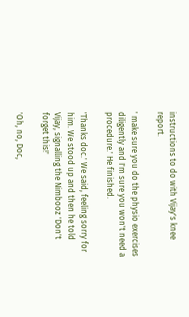instructions to do with Vijay's knee report.

' make sure you do the physio exercises diligently and I'm sure you won't need a procedure.' He finished.

'Thanks doc.' We said, feeling sorry for him. We stood up and then he told Vijay, signalling the Nimbooz 'Don't forget this!'

'Oh, no, Doc,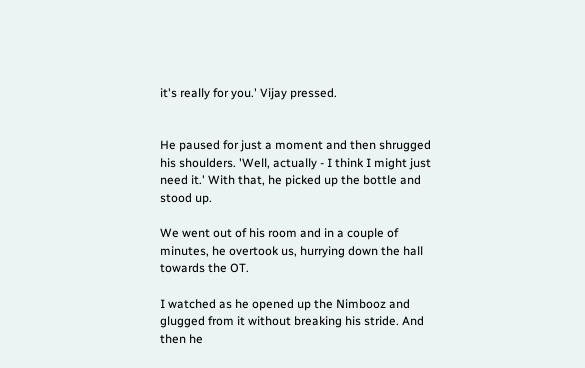it's really for you.' Vijay pressed.


He paused for just a moment and then shrugged his shoulders. 'Well, actually - I think I might just need it.' With that, he picked up the bottle and stood up.

We went out of his room and in a couple of minutes, he overtook us, hurrying down the hall towards the OT.

I watched as he opened up the Nimbooz and glugged from it without breaking his stride. And then he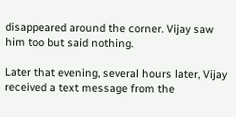disappeared around the corner. Vijay saw him too but said nothing.

Later that evening, several hours later, Vijay received a text message from the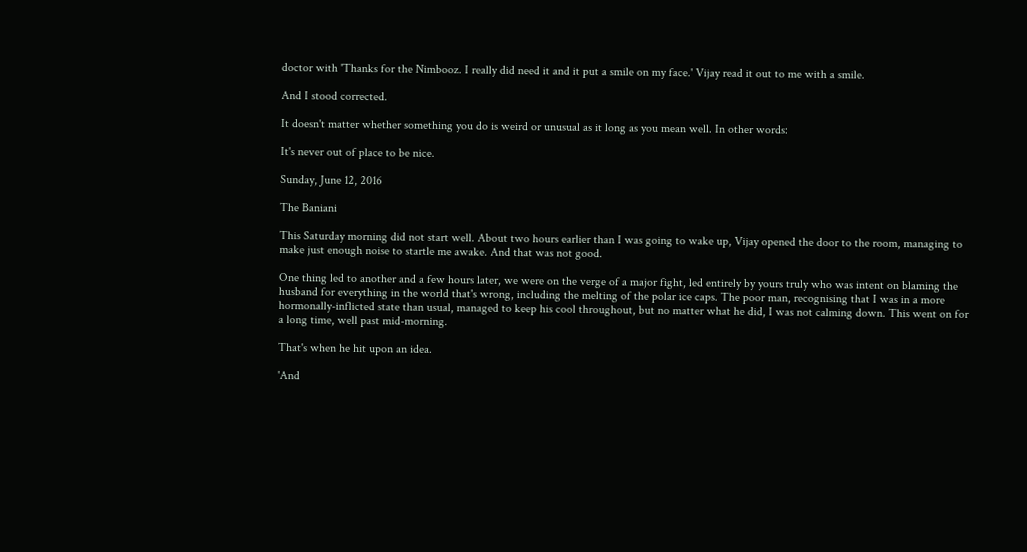doctor with 'Thanks for the Nimbooz. I really did need it and it put a smile on my face.' Vijay read it out to me with a smile.

And I stood corrected.

It doesn't matter whether something you do is weird or unusual as it long as you mean well. In other words:

It's never out of place to be nice.

Sunday, June 12, 2016

The Baniani

This Saturday morning did not start well. About two hours earlier than I was going to wake up, Vijay opened the door to the room, managing to make just enough noise to startle me awake. And that was not good.

One thing led to another and a few hours later, we were on the verge of a major fight, led entirely by yours truly who was intent on blaming the husband for everything in the world that's wrong, including the melting of the polar ice caps. The poor man, recognising that I was in a more hormonally-inflicted state than usual, managed to keep his cool throughout, but no matter what he did, I was not calming down. This went on for a long time, well past mid-morning.

That's when he hit upon an idea.

'And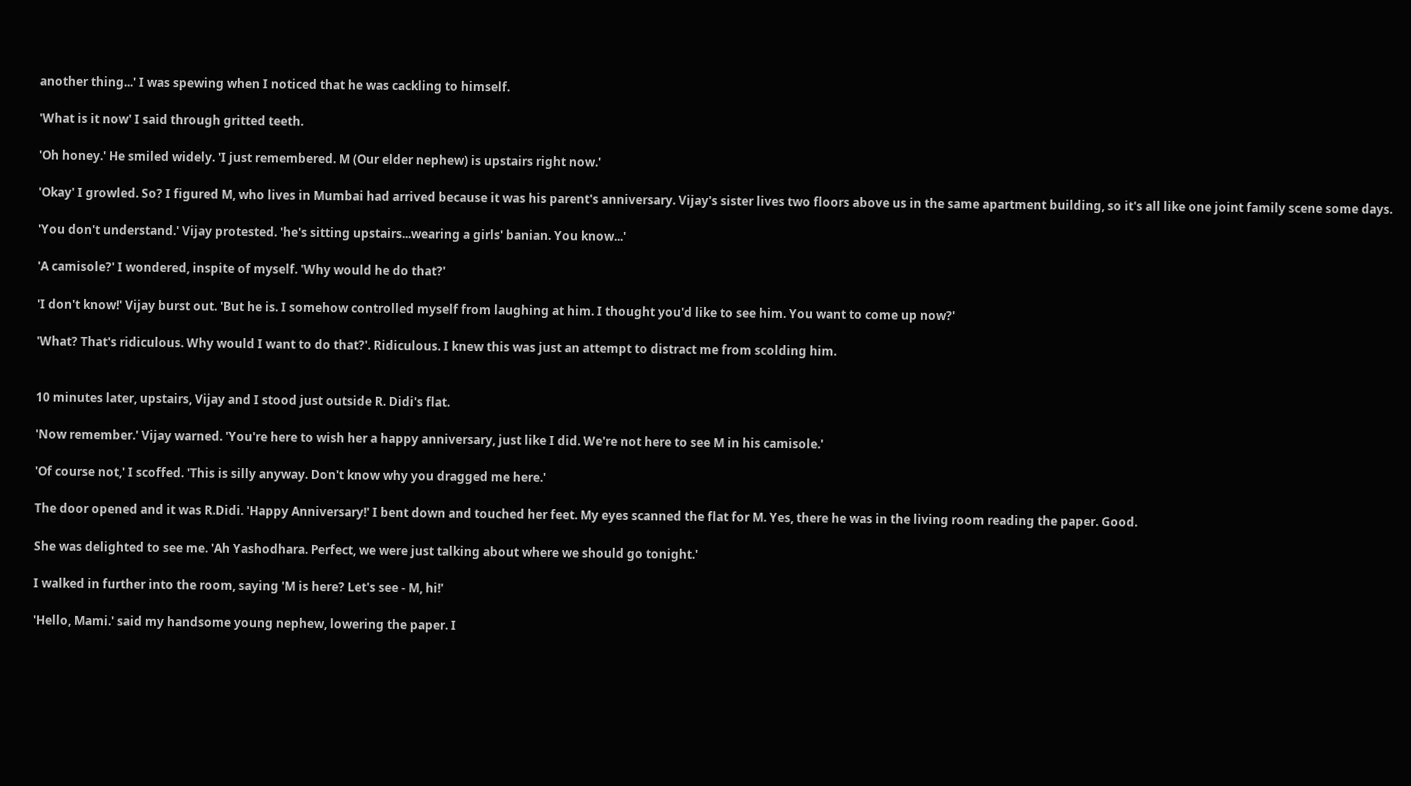another thing...' I was spewing when I noticed that he was cackling to himself.

'What is it now' I said through gritted teeth.

'Oh honey.' He smiled widely. 'I just remembered. M (Our elder nephew) is upstairs right now.'

'Okay' I growled. So? I figured M, who lives in Mumbai had arrived because it was his parent's anniversary. Vijay's sister lives two floors above us in the same apartment building, so it's all like one joint family scene some days.

'You don't understand.' Vijay protested. 'he's sitting upstairs...wearing a girls' banian. You know...'

'A camisole?' I wondered, inspite of myself. 'Why would he do that?'

'I don't know!' Vijay burst out. 'But he is. I somehow controlled myself from laughing at him. I thought you'd like to see him. You want to come up now?'

'What? That's ridiculous. Why would I want to do that?'. Ridiculous. I knew this was just an attempt to distract me from scolding him.


10 minutes later, upstairs, Vijay and I stood just outside R. Didi's flat.

'Now remember.' Vijay warned. 'You're here to wish her a happy anniversary, just like I did. We're not here to see M in his camisole.'

'Of course not,' I scoffed. 'This is silly anyway. Don't know why you dragged me here.'

The door opened and it was R.Didi. 'Happy Anniversary!' I bent down and touched her feet. My eyes scanned the flat for M. Yes, there he was in the living room reading the paper. Good.

She was delighted to see me. 'Ah Yashodhara. Perfect, we were just talking about where we should go tonight.'

I walked in further into the room, saying 'M is here? Let's see - M, hi!'

'Hello, Mami.' said my handsome young nephew, lowering the paper. I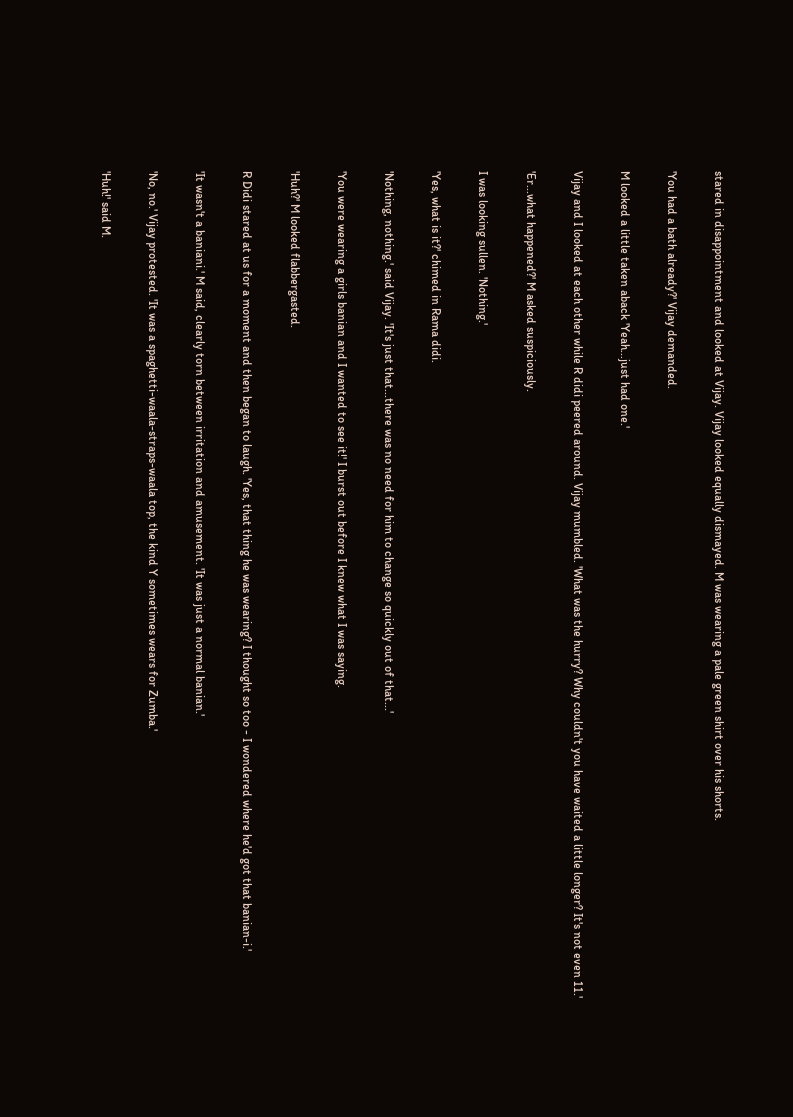stared in disappointment and looked at Vijay. Vijay looked equally dismayed. M was wearing a pale green shirt over his shorts.

'You had a bath already?' Vijay demanded.

M looked a little taken aback 'Yeah...just had one.'

Vijay and I looked at each other while R didi peered around. Vijay mumbled. 'What was the hurry? Why couldn't you have waited a little longer? It's not even 11.'

'Er...what happened?' M asked suspiciously.

I was looking sullen. 'Nothing.'

'Yes, what is it?' chimed in Rama didi.

'Nothing, nothing.' said Vijay. 'It's just that...there was no need for him to change so quickly out of that...'

'You were wearing a girls banian and I wanted to see it!' I burst out before I knew what I was saying.

'Huh?' M looked flabbergasted.

R Didi stared at us for a moment and then began to laugh. 'Yes, that thing he was wearing? I thought so too - I wondered where he'd got that banian-i.'

'It wasn't a baniani.' M said, clearly torn between irritation and amusement. 'It was just a normal banian.'

'No, no.' Vijay protested. 'It was a spaghetti-waala-straps-waala top, the kind Y sometimes wears for Zumba.'

'Huh!' said M.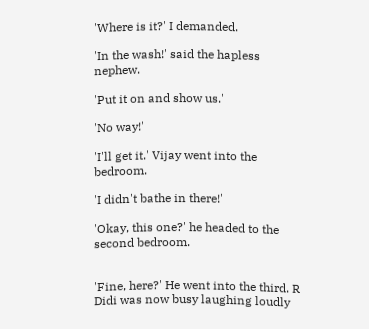'Where is it?' I demanded.

'In the wash!' said the hapless nephew.

'Put it on and show us.'

'No way!'

'I'll get it.' Vijay went into the bedroom.

'I didn't bathe in there!'

'Okay, this one?' he headed to the second bedroom.


'Fine, here?' He went into the third. R Didi was now busy laughing loudly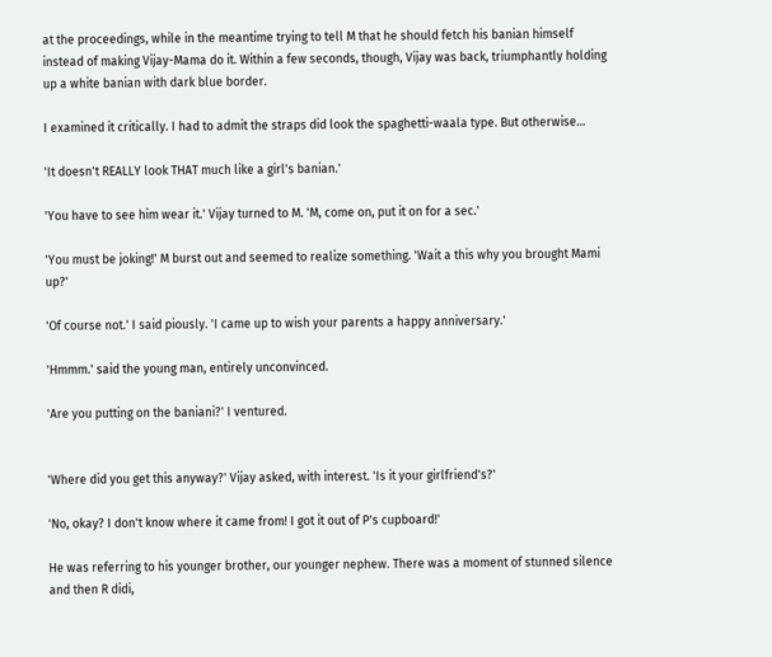at the proceedings, while in the meantime trying to tell M that he should fetch his banian himself instead of making Vijay-Mama do it. Within a few seconds, though, Vijay was back, triumphantly holding up a white banian with dark blue border.

I examined it critically. I had to admit the straps did look the spaghetti-waala type. But otherwise...

'It doesn't REALLY look THAT much like a girl's banian.'

'You have to see him wear it.' Vijay turned to M. 'M, come on, put it on for a sec.'

'You must be joking!' M burst out and seemed to realize something. 'Wait a this why you brought Mami up?'

'Of course not.' I said piously. 'I came up to wish your parents a happy anniversary.'

'Hmmm.' said the young man, entirely unconvinced.

'Are you putting on the baniani?' I ventured.


'Where did you get this anyway?' Vijay asked, with interest. 'Is it your girlfriend's?'

'No, okay? I don't know where it came from! I got it out of P's cupboard!'

He was referring to his younger brother, our younger nephew. There was a moment of stunned silence and then R didi,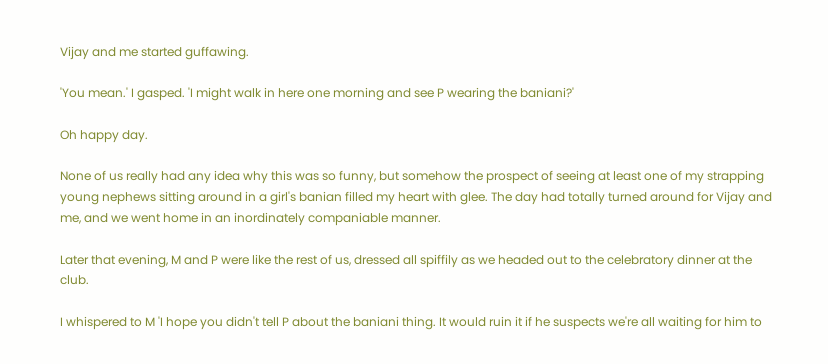Vijay and me started guffawing.

'You mean.' I gasped. 'I might walk in here one morning and see P wearing the baniani?'

Oh happy day.

None of us really had any idea why this was so funny, but somehow the prospect of seeing at least one of my strapping young nephews sitting around in a girl's banian filled my heart with glee. The day had totally turned around for Vijay and me, and we went home in an inordinately companiable manner.

Later that evening, M and P were like the rest of us, dressed all spiffily as we headed out to the celebratory dinner at the club.

I whispered to M 'I hope you didn't tell P about the baniani thing. It would ruin it if he suspects we're all waiting for him to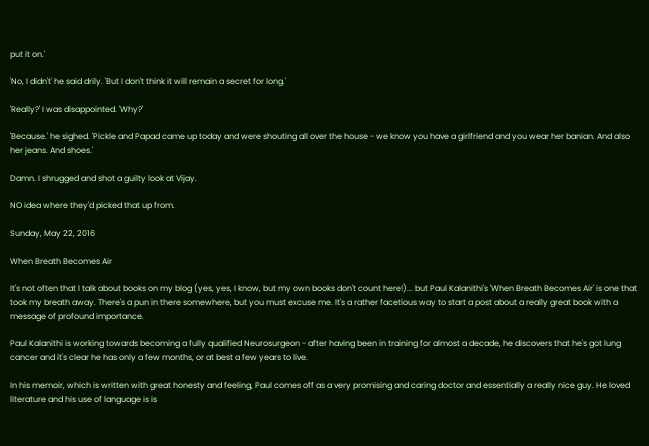put it on.'

'No, I didn't' he said drily. 'But I don't think it will remain a secret for long.'

'Really?' I was disappointed. 'Why?'

'Because.' he sighed. 'Pickle and Papad came up today and were shouting all over the house - we know you have a girlfriend and you wear her banian. And also her jeans. And shoes.'

Damn. I shrugged and shot a guilty look at Vijay.

NO idea where they'd picked that up from.

Sunday, May 22, 2016

When Breath Becomes Air

It's not often that I talk about books on my blog (yes, yes, I know, but my own books don't count here!)... but Paul Kalanithi's 'When Breath Becomes Air' is one that took my breath away. There's a pun in there somewhere, but you must excuse me. It's a rather facetious way to start a post about a really great book with a message of profound importance.

Paul Kalanithi is working towards becoming a fully qualified Neurosurgeon - after having been in training for almost a decade, he discovers that he's got lung cancer and it's clear he has only a few months, or at best a few years to live.

In his memoir, which is written with great honesty and feeling, Paul comes off as a very promising and caring doctor and essentially a really nice guy. He loved literature and his use of language is is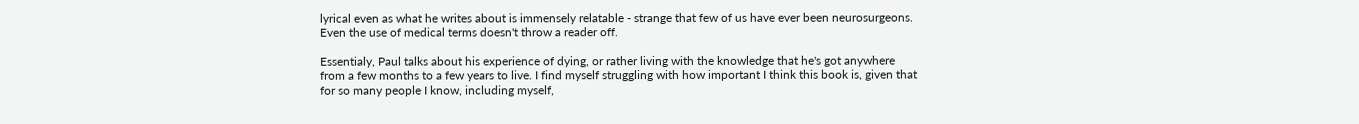lyrical even as what he writes about is immensely relatable - strange that few of us have ever been neurosurgeons. Even the use of medical terms doesn't throw a reader off.

Essentialy, Paul talks about his experience of dying, or rather living with the knowledge that he's got anywhere from a few months to a few years to live. I find myself struggling with how important I think this book is, given that for so many people I know, including myself,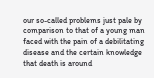our so-called problems just pale by comparison to that of a young man faced with the pain of a debilitating disease and the certain knowledge that death is around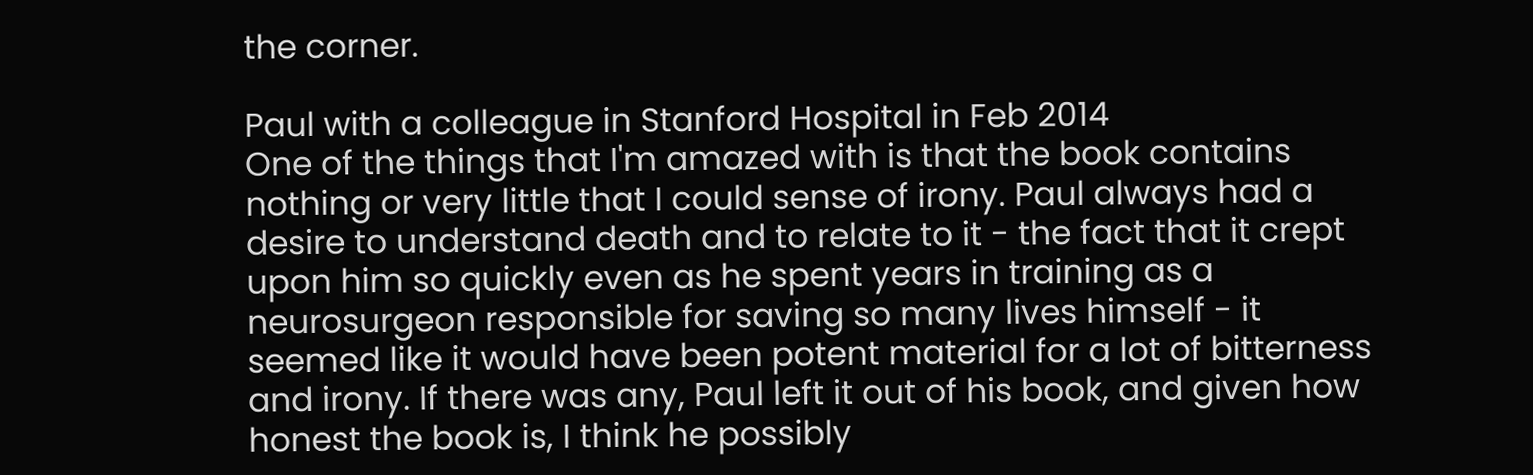the corner.

Paul with a colleague in Stanford Hospital in Feb 2014
One of the things that I'm amazed with is that the book contains nothing or very little that I could sense of irony. Paul always had a desire to understand death and to relate to it - the fact that it crept upon him so quickly even as he spent years in training as a neurosurgeon responsible for saving so many lives himself - it seemed like it would have been potent material for a lot of bitterness and irony. If there was any, Paul left it out of his book, and given how honest the book is, I think he possibly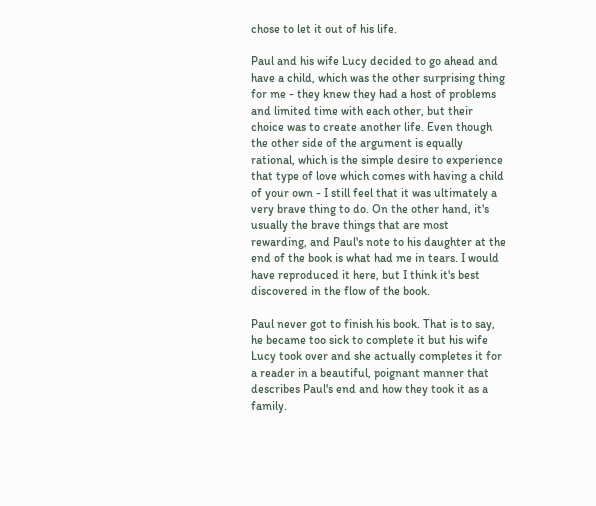chose to let it out of his life.

Paul and his wife Lucy decided to go ahead and have a child, which was the other surprising thing for me - they knew they had a host of problems and limited time with each other, but their choice was to create another life. Even though the other side of the argument is equally rational, which is the simple desire to experience that type of love which comes with having a child of your own - I still feel that it was ultimately a very brave thing to do. On the other hand, it's usually the brave things that are most rewarding, and Paul's note to his daughter at the end of the book is what had me in tears. I would have reproduced it here, but I think it's best discovered in the flow of the book.

Paul never got to finish his book. That is to say, he became too sick to complete it but his wife Lucy took over and she actually completes it for a reader in a beautiful, poignant manner that describes Paul's end and how they took it as a family.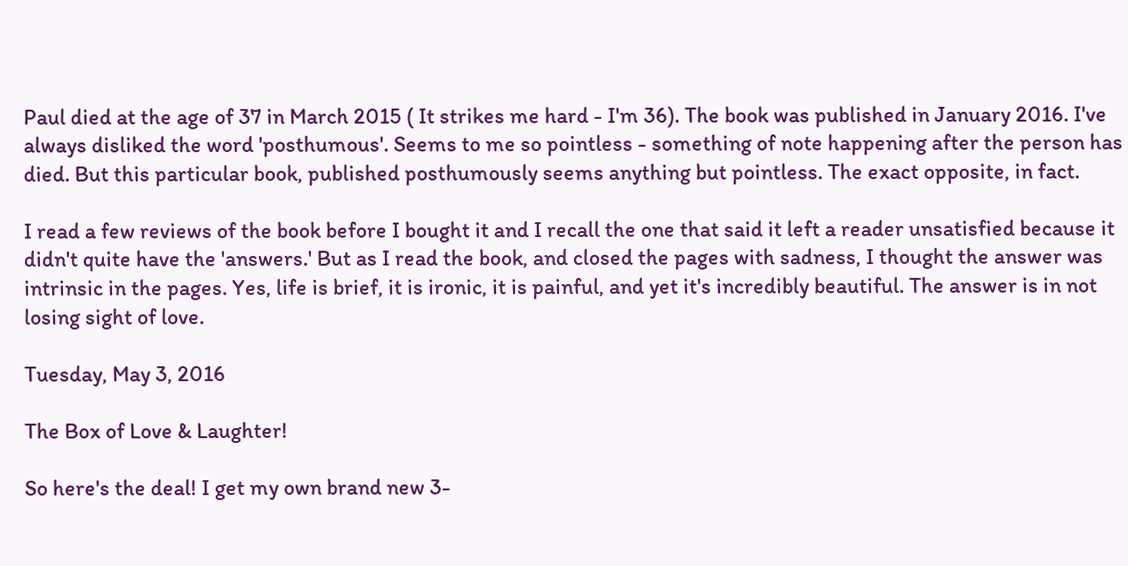Paul died at the age of 37 in March 2015 ( It strikes me hard - I'm 36). The book was published in January 2016. I've always disliked the word 'posthumous'. Seems to me so pointless - something of note happening after the person has died. But this particular book, published posthumously seems anything but pointless. The exact opposite, in fact.

I read a few reviews of the book before I bought it and I recall the one that said it left a reader unsatisfied because it didn't quite have the 'answers.' But as I read the book, and closed the pages with sadness, I thought the answer was intrinsic in the pages. Yes, life is brief, it is ironic, it is painful, and yet it's incredibly beautiful. The answer is in not losing sight of love.

Tuesday, May 3, 2016

The Box of Love & Laughter!

So here's the deal! I get my own brand new 3-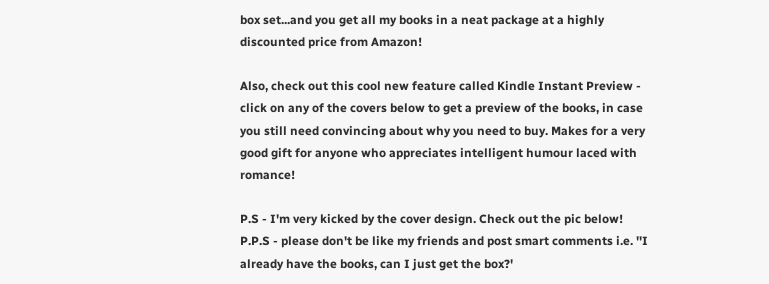box set...and you get all my books in a neat package at a highly discounted price from Amazon!

Also, check out this cool new feature called Kindle Instant Preview - click on any of the covers below to get a preview of the books, in case you still need convincing about why you need to buy. Makes for a very good gift for anyone who appreciates intelligent humour laced with romance!

P.S - I'm very kicked by the cover design. Check out the pic below!
P.P.S - please don't be like my friends and post smart comments i.e. ''I already have the books, can I just get the box?'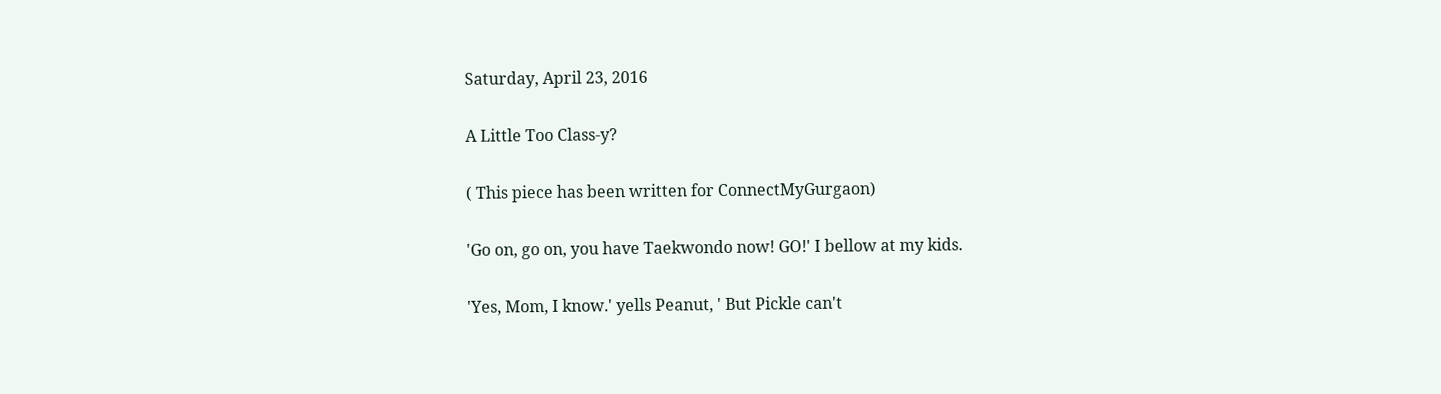Saturday, April 23, 2016

A Little Too Class-y?

( This piece has been written for ConnectMyGurgaon)

'Go on, go on, you have Taekwondo now! GO!' I bellow at my kids.

'Yes, Mom, I know.' yells Peanut, ' But Pickle can't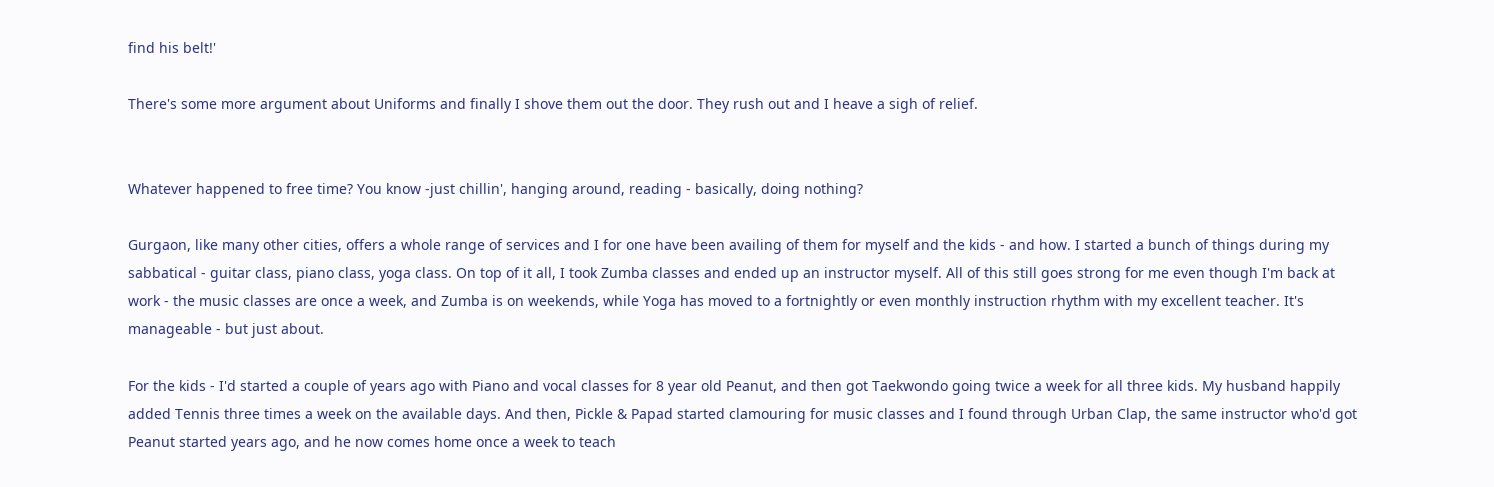find his belt!'

There's some more argument about Uniforms and finally I shove them out the door. They rush out and I heave a sigh of relief.


Whatever happened to free time? You know -just chillin', hanging around, reading - basically, doing nothing?

Gurgaon, like many other cities, offers a whole range of services and I for one have been availing of them for myself and the kids - and how. I started a bunch of things during my sabbatical - guitar class, piano class, yoga class. On top of it all, I took Zumba classes and ended up an instructor myself. All of this still goes strong for me even though I'm back at work - the music classes are once a week, and Zumba is on weekends, while Yoga has moved to a fortnightly or even monthly instruction rhythm with my excellent teacher. It's manageable - but just about.

For the kids - I'd started a couple of years ago with Piano and vocal classes for 8 year old Peanut, and then got Taekwondo going twice a week for all three kids. My husband happily added Tennis three times a week on the available days. And then, Pickle & Papad started clamouring for music classes and I found through Urban Clap, the same instructor who'd got Peanut started years ago, and he now comes home once a week to teach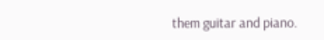them guitar and piano.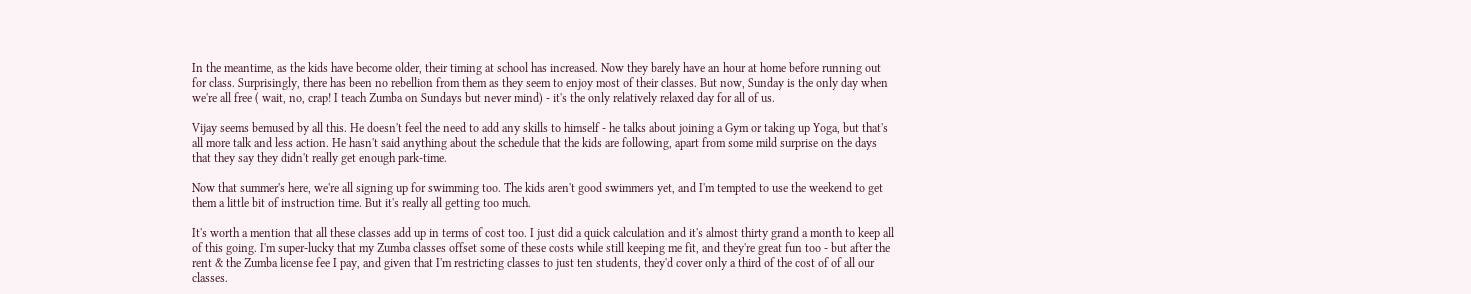In the meantime, as the kids have become older, their timing at school has increased. Now they barely have an hour at home before running out for class. Surprisingly, there has been no rebellion from them as they seem to enjoy most of their classes. But now, Sunday is the only day when we're all free ( wait, no, crap! I teach Zumba on Sundays but never mind) - it's the only relatively relaxed day for all of us.

Vijay seems bemused by all this. He doesn't feel the need to add any skills to himself - he talks about joining a Gym or taking up Yoga, but that's all more talk and less action. He hasn't said anything about the schedule that the kids are following, apart from some mild surprise on the days that they say they didn't really get enough park-time.

Now that summer's here, we're all signing up for swimming too. The kids aren't good swimmers yet, and I'm tempted to use the weekend to get them a little bit of instruction time. But it's really all getting too much.

It's worth a mention that all these classes add up in terms of cost too. I just did a quick calculation and it's almost thirty grand a month to keep all of this going. I'm super-lucky that my Zumba classes offset some of these costs while still keeping me fit, and they're great fun too - but after the rent & the Zumba license fee I pay, and given that I'm restricting classes to just ten students, they'd cover only a third of the cost of of all our classes.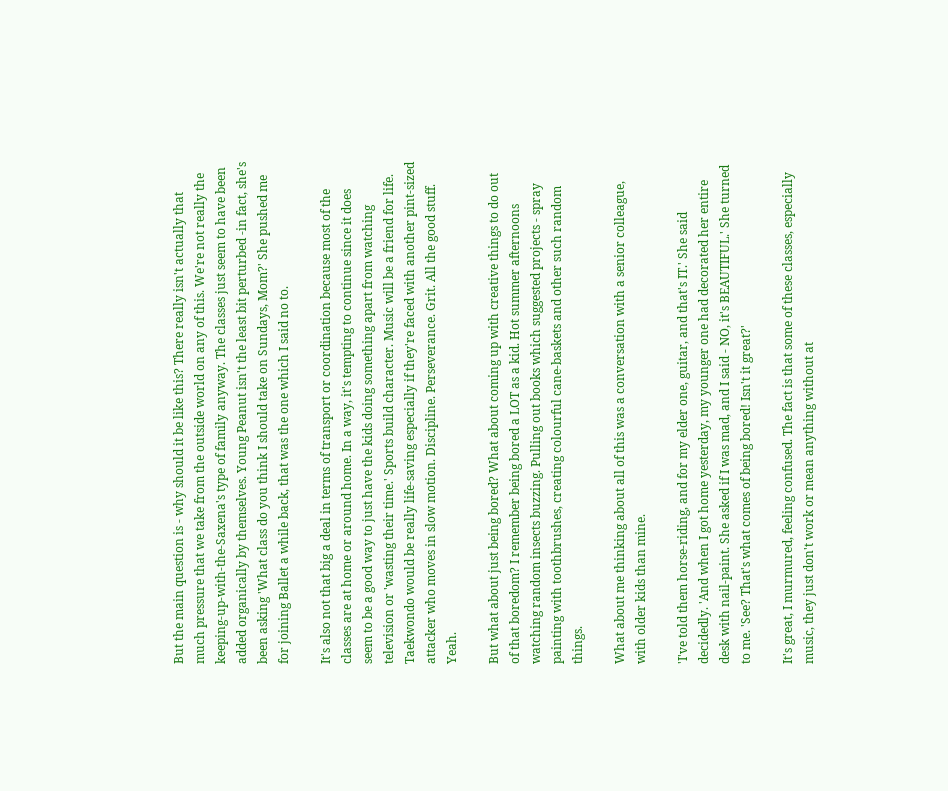But the main question is - why should it be like this? There really isn't actually that much pressure that we take from the outside world on any of this. We're not really the keeping-up-with-the-Saxena's type of family anyway. The classes just seem to have been added organically by themselves. Young Peanut isn't the least bit perturbed -in fact, she's been asking 'What class do you think I should take on Sundays, Mom?' She pushed me for joining Ballet a while back, that was the one which I said no to.

It's also not that big a deal in terms of transport or coordination because most of the classes are at home or around home. In a way, it's tempting to continue since it does seem to be a good way to just have the kids doing something apart from watching television or 'wasting their time.' Sports build character. Music will be a friend for life. Taekwondo would be really life-saving especially if they're faced with another pint-sized attacker who moves in slow motion. Discipline. Perseverance. Grit. All the good stuff. Yeah.

But what about just being bored? What about coming up with creative things to do out of that boredom? I remember being bored a LOT as a kid. Hot summer afternoons watching random insects buzzing. Pulling out books which suggested projects - spray painting with toothbrushes, creating colourful cane-baskets and other such random things.

What about me thinking about all of this was a conversation with a senior colleague, with older kids than mine.

'I've told them horse-riding, and for my elder one, guitar, and that's IT.' She said decidedly. 'And when I got home yesterday, my younger one had decorated her entire desk with nail-paint. She asked if I was mad, and I said - NO, it's BEAUTIFUL.' She turned to me. 'See? That's what comes of being bored! Isn't it great?'

It's great, I murmured, feeling confused. The fact is that some of these classes, especially music, they just don't work or mean anything without at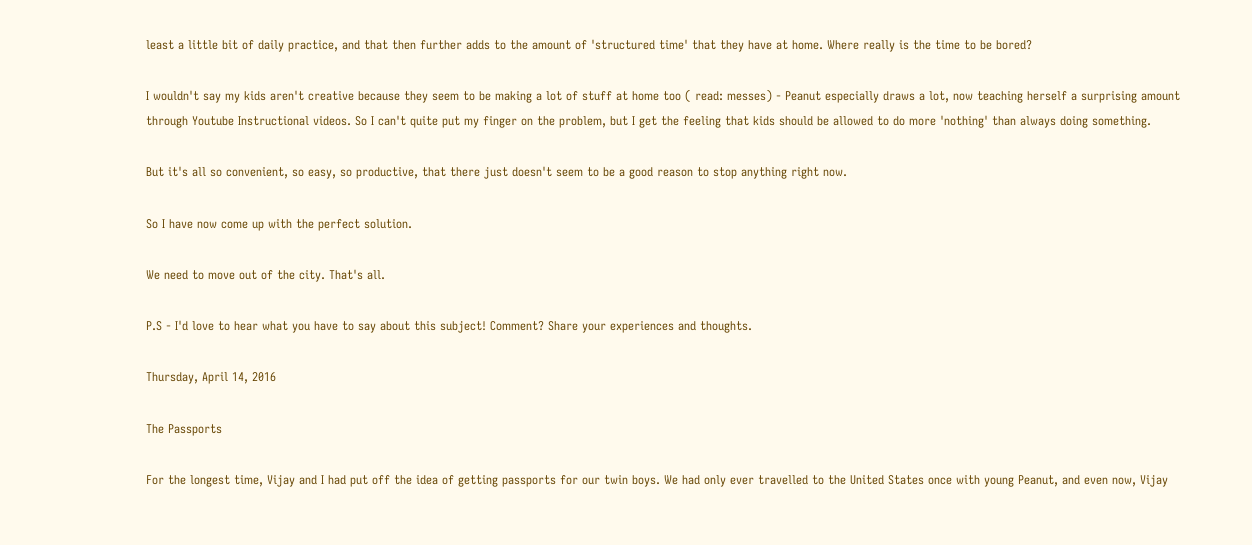least a little bit of daily practice, and that then further adds to the amount of 'structured time' that they have at home. Where really is the time to be bored?

I wouldn't say my kids aren't creative because they seem to be making a lot of stuff at home too ( read: messes) - Peanut especially draws a lot, now teaching herself a surprising amount through Youtube Instructional videos. So I can't quite put my finger on the problem, but I get the feeling that kids should be allowed to do more 'nothing' than always doing something.

But it's all so convenient, so easy, so productive, that there just doesn't seem to be a good reason to stop anything right now.

So I have now come up with the perfect solution.

We need to move out of the city. That's all.

P.S - I'd love to hear what you have to say about this subject! Comment? Share your experiences and thoughts.

Thursday, April 14, 2016

The Passports

For the longest time, Vijay and I had put off the idea of getting passports for our twin boys. We had only ever travelled to the United States once with young Peanut, and even now, Vijay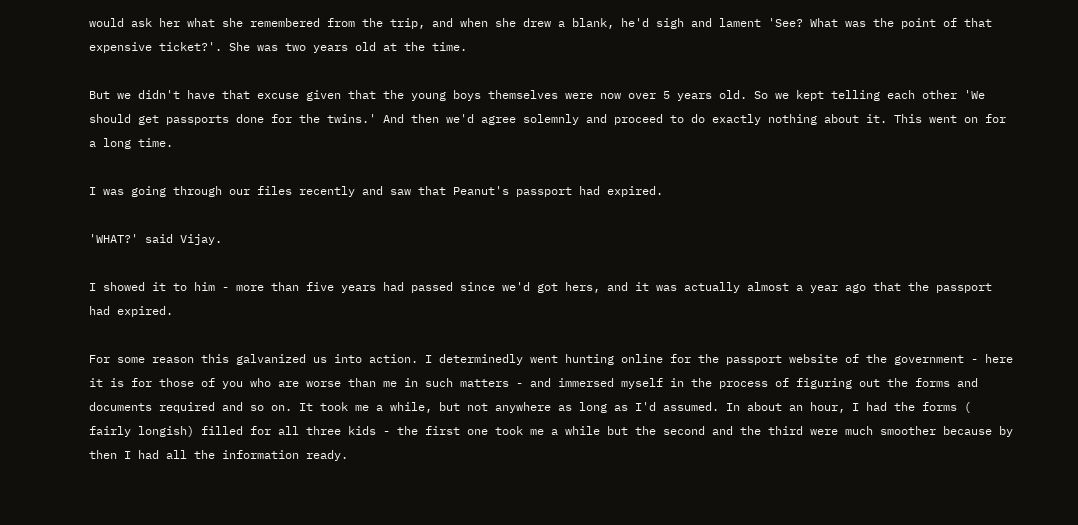would ask her what she remembered from the trip, and when she drew a blank, he'd sigh and lament 'See? What was the point of that expensive ticket?'. She was two years old at the time.

But we didn't have that excuse given that the young boys themselves were now over 5 years old. So we kept telling each other 'We should get passports done for the twins.' And then we'd agree solemnly and proceed to do exactly nothing about it. This went on for a long time.

I was going through our files recently and saw that Peanut's passport had expired.

'WHAT?' said Vijay.

I showed it to him - more than five years had passed since we'd got hers, and it was actually almost a year ago that the passport had expired.

For some reason this galvanized us into action. I determinedly went hunting online for the passport website of the government - here it is for those of you who are worse than me in such matters - and immersed myself in the process of figuring out the forms and documents required and so on. It took me a while, but not anywhere as long as I'd assumed. In about an hour, I had the forms ( fairly longish) filled for all three kids - the first one took me a while but the second and the third were much smoother because by then I had all the information ready.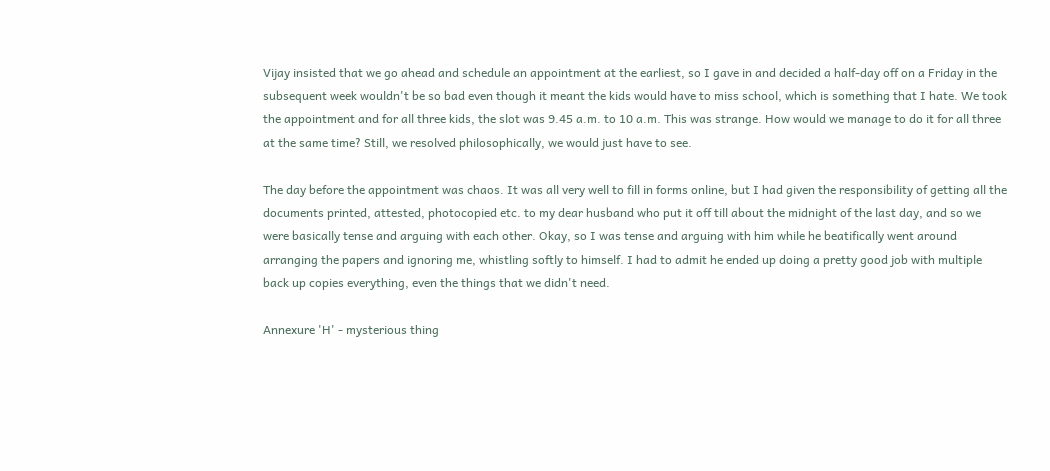Vijay insisted that we go ahead and schedule an appointment at the earliest, so I gave in and decided a half-day off on a Friday in the subsequent week wouldn't be so bad even though it meant the kids would have to miss school, which is something that I hate. We took the appointment and for all three kids, the slot was 9.45 a.m. to 10 a.m. This was strange. How would we manage to do it for all three at the same time? Still, we resolved philosophically, we would just have to see.

The day before the appointment was chaos. It was all very well to fill in forms online, but I had given the responsibility of getting all the documents printed, attested, photocopied etc. to my dear husband who put it off till about the midnight of the last day, and so we were basically tense and arguing with each other. Okay, so I was tense and arguing with him while he beatifically went around arranging the papers and ignoring me, whistling softly to himself. I had to admit he ended up doing a pretty good job with multiple back up copies everything, even the things that we didn't need.

Annexure 'H' - mysterious thing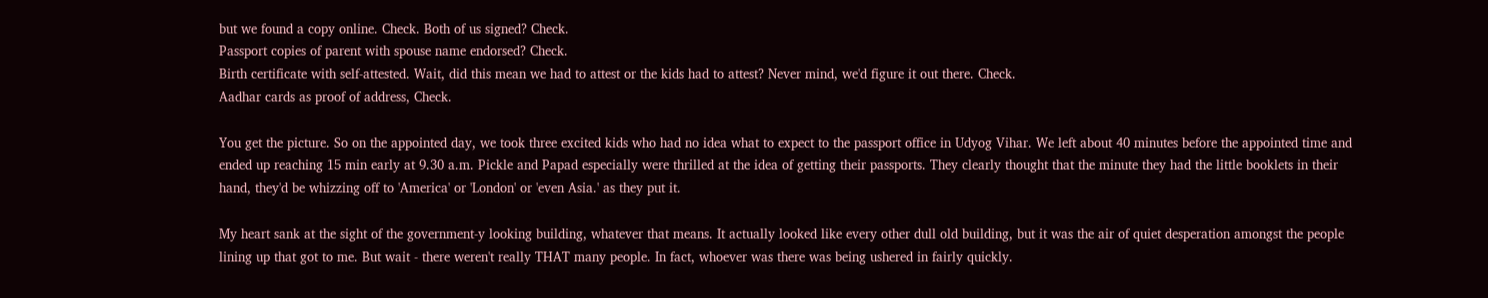but we found a copy online. Check. Both of us signed? Check.
Passport copies of parent with spouse name endorsed? Check.
Birth certificate with self-attested. Wait, did this mean we had to attest or the kids had to attest? Never mind, we'd figure it out there. Check.
Aadhar cards as proof of address, Check.

You get the picture. So on the appointed day, we took three excited kids who had no idea what to expect to the passport office in Udyog Vihar. We left about 40 minutes before the appointed time and ended up reaching 15 min early at 9.30 a.m. Pickle and Papad especially were thrilled at the idea of getting their passports. They clearly thought that the minute they had the little booklets in their hand, they'd be whizzing off to 'America' or 'London' or 'even Asia.' as they put it.

My heart sank at the sight of the government-y looking building, whatever that means. It actually looked like every other dull old building, but it was the air of quiet desperation amongst the people lining up that got to me. But wait - there weren't really THAT many people. In fact, whoever was there was being ushered in fairly quickly.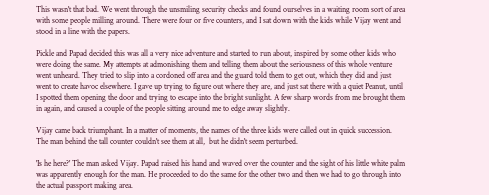This wasn't that bad. We went through the unsmiling security checks and found ourselves in a waiting room sort of area with some people milling around. There were four or five counters, and I sat down with the kids while Vijay went and stood in a line with the papers.

Pickle and Papad decided this was all a very nice adventure and started to run about, inspired by some other kids who were doing the same. My attempts at admonishing them and telling them about the seriousness of this whole venture went unheard. They tried to slip into a cordoned off area and the guard told them to get out, which they did and just went to create havoc elsewhere. I gave up trying to figure out where they are, and just sat there with a quiet Peanut, until I spotted them opening the door and trying to escape into the bright sunlight. A few sharp words from me brought them in again, and caused a couple of the people sitting around me to edge away slightly.

Vijay came back triumphant. In a matter of moments, the names of the three kids were called out in quick succession. The man behind the tall counter couldn't see them at all,  but he didn't seem perturbed.

'Is he here?' The man asked Vijay. Papad raised his hand and waved over the counter and the sight of his little white palm was apparently enough for the man. He proceeded to do the same for the other two and then we had to go through into the actual passport making area.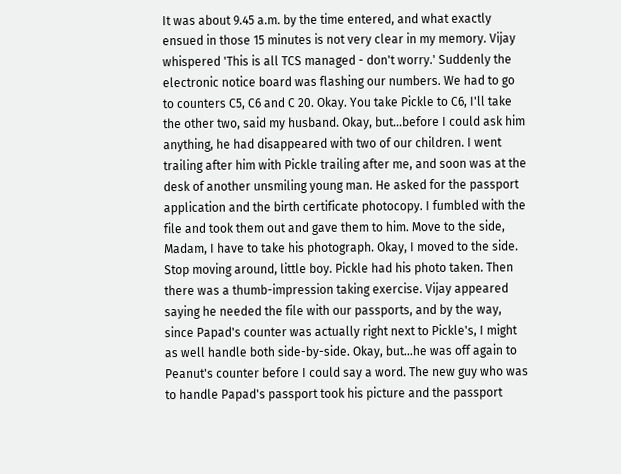It was about 9.45 a.m. by the time entered, and what exactly ensued in those 15 minutes is not very clear in my memory. Vijay whispered 'This is all TCS managed - don't worry.' Suddenly the electronic notice board was flashing our numbers. We had to go to counters C5, C6 and C 20. Okay. You take Pickle to C6, I'll take the other two, said my husband. Okay, but...before I could ask him anything, he had disappeared with two of our children. I went trailing after him with Pickle trailing after me, and soon was at the desk of another unsmiling young man. He asked for the passport application and the birth certificate photocopy. I fumbled with the file and took them out and gave them to him. Move to the side, Madam, I have to take his photograph. Okay, I moved to the side. Stop moving around, little boy. Pickle had his photo taken. Then there was a thumb-impression taking exercise. Vijay appeared saying he needed the file with our passports, and by the way, since Papad's counter was actually right next to Pickle's, I might as well handle both side-by-side. Okay, but...he was off again to Peanut's counter before I could say a word. The new guy who was to handle Papad's passport took his picture and the passport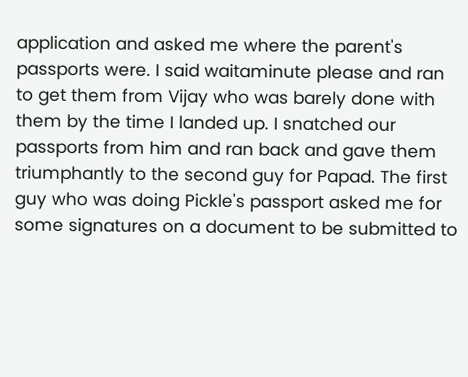application and asked me where the parent's passports were. I said waitaminute please and ran to get them from Vijay who was barely done with them by the time I landed up. I snatched our passports from him and ran back and gave them triumphantly to the second guy for Papad. The first guy who was doing Pickle's passport asked me for some signatures on a document to be submitted to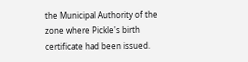the Municipal Authority of the zone where Pickle's birth certificate had been issued.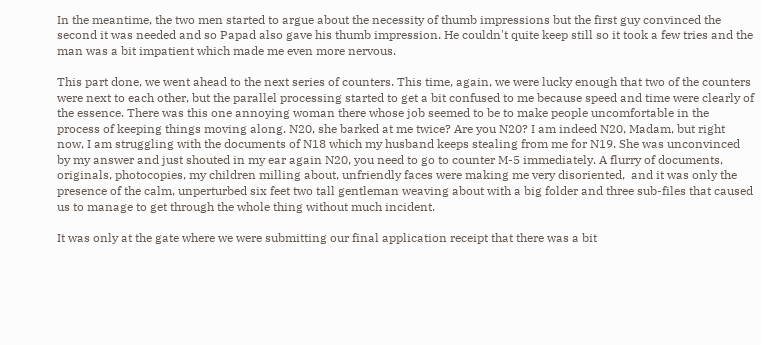In the meantime, the two men started to argue about the necessity of thumb impressions but the first guy convinced the second it was needed and so Papad also gave his thumb impression. He couldn't quite keep still so it took a few tries and the man was a bit impatient which made me even more nervous.

This part done, we went ahead to the next series of counters. This time, again, we were lucky enough that two of the counters were next to each other, but the parallel processing started to get a bit confused to me because speed and time were clearly of the essence. There was this one annoying woman there whose job seemed to be to make people uncomfortable in the process of keeping things moving along. N20, she barked at me twice? Are you N20? I am indeed N20, Madam, but right now, I am struggling with the documents of N18 which my husband keeps stealing from me for N19. She was unconvinced by my answer and just shouted in my ear again N20, you need to go to counter M-5 immediately. A flurry of documents, originals, photocopies, my children milling about, unfriendly faces were making me very disoriented,  and it was only the presence of the calm, unperturbed six feet two tall gentleman weaving about with a big folder and three sub-files that caused us to manage to get through the whole thing without much incident.

It was only at the gate where we were submitting our final application receipt that there was a bit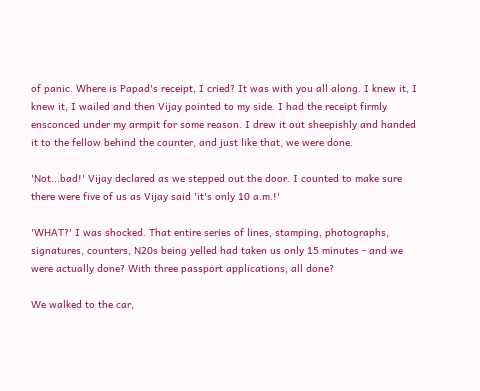of panic. Where is Papad's receipt, I cried? It was with you all along. I knew it, I knew it, I wailed and then Vijay pointed to my side. I had the receipt firmly ensconced under my armpit for some reason. I drew it out sheepishly and handed it to the fellow behind the counter, and just like that, we were done.

'Not...bad!' Vijay declared as we stepped out the door. I counted to make sure there were five of us as Vijay said 'it's only 10 a.m.!'

'WHAT?' I was shocked. That entire series of lines, stamping, photographs, signatures, counters, N20s being yelled had taken us only 15 minutes - and we were actually done? With three passport applications, all done?

We walked to the car,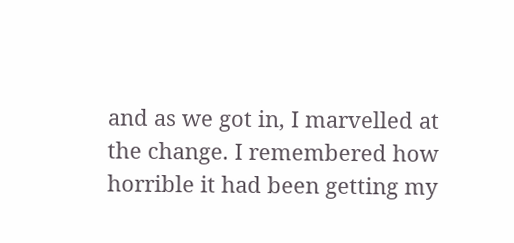and as we got in, I marvelled at the change. I remembered how horrible it had been getting my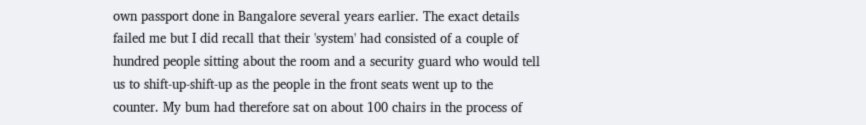own passport done in Bangalore several years earlier. The exact details failed me but I did recall that their 'system' had consisted of a couple of hundred people sitting about the room and a security guard who would tell us to shift-up-shift-up as the people in the front seats went up to the counter. My bum had therefore sat on about 100 chairs in the process of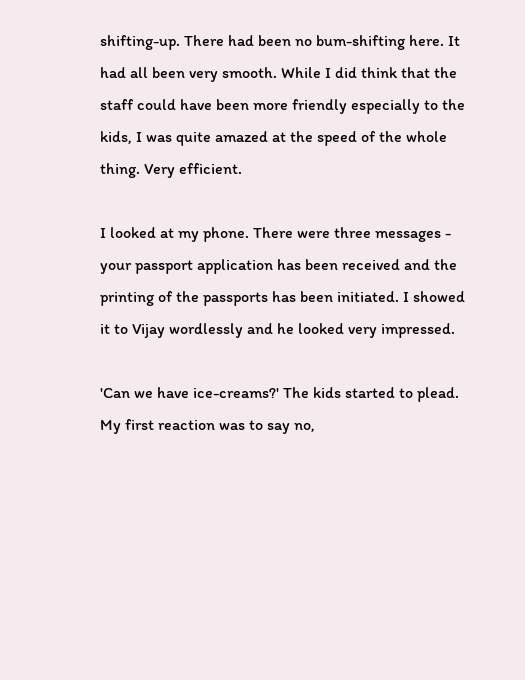shifting-up. There had been no bum-shifting here. It had all been very smooth. While I did think that the staff could have been more friendly especially to the kids, I was quite amazed at the speed of the whole thing. Very efficient.

I looked at my phone. There were three messages - your passport application has been received and the printing of the passports has been initiated. I showed it to Vijay wordlessly and he looked very impressed.

'Can we have ice-creams?' The kids started to plead. My first reaction was to say no,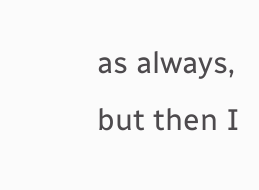as always, but then I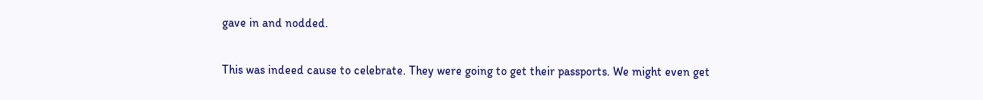gave in and nodded.

This was indeed cause to celebrate. They were going to get their passports. We might even get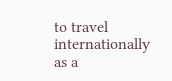to travel internationally as a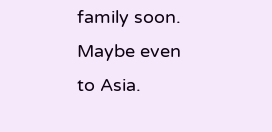family soon. Maybe even to Asia.